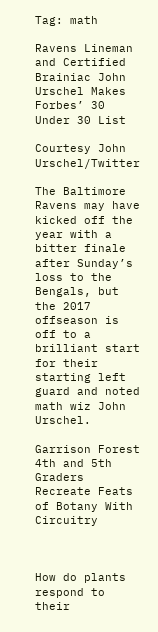Tag: math

Ravens Lineman and Certified Brainiac John Urschel Makes Forbes’ 30 Under 30 List

Courtesy John Urschel/Twitter

The Baltimore Ravens may have kicked off the year with a bitter finale after Sunday’s loss to the Bengals, but the 2017 offseason is off to a brilliant start for their starting left guard and noted math wiz John Urschel.

Garrison Forest 4th and 5th Graders Recreate Feats of Botany With Circuitry



How do plants respond to their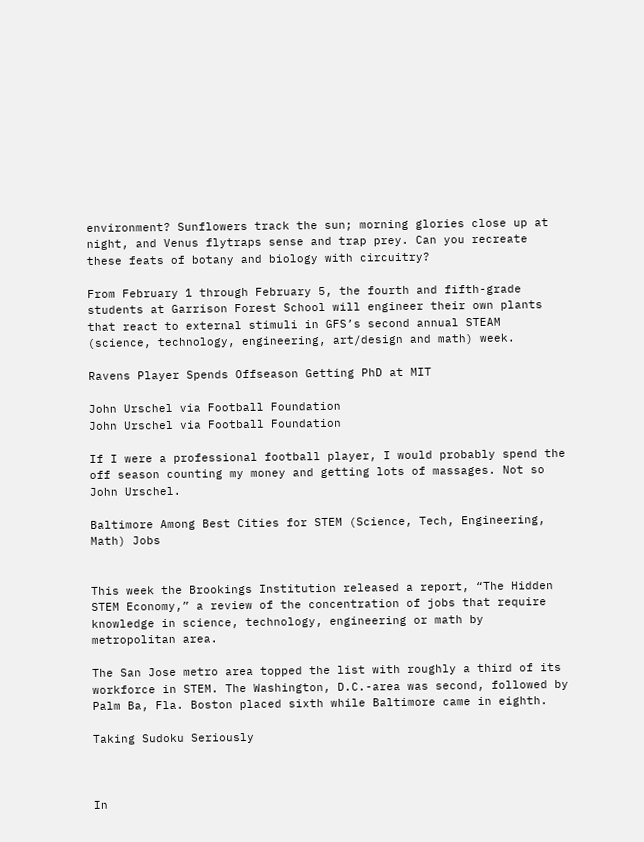environment? Sunflowers track the sun; morning glories close up at night, and Venus flytraps sense and trap prey. Can you recreate these feats of botany and biology with circuitry?

From February 1 through February 5, the fourth and fifth-grade students at Garrison Forest School will engineer their own plants that react to external stimuli in GFS’s second annual STEAM (science, technology, engineering, art/design and math) week.

Ravens Player Spends Offseason Getting PhD at MIT

John Urschel via Football Foundation
John Urschel via Football Foundation

If I were a professional football player, I would probably spend the off season counting my money and getting lots of massages. Not so John Urschel.

Baltimore Among Best Cities for STEM (Science, Tech, Engineering, Math) Jobs


This week the Brookings Institution released a report, “The Hidden STEM Economy,” a review of the concentration of jobs that require knowledge in science, technology, engineering or math by metropolitan area.

The San Jose metro area topped the list with roughly a third of its workforce in STEM. The Washington, D.C.-area was second, followed by Palm Ba, Fla. Boston placed sixth while Baltimore came in eighth.

Taking Sudoku Seriously



In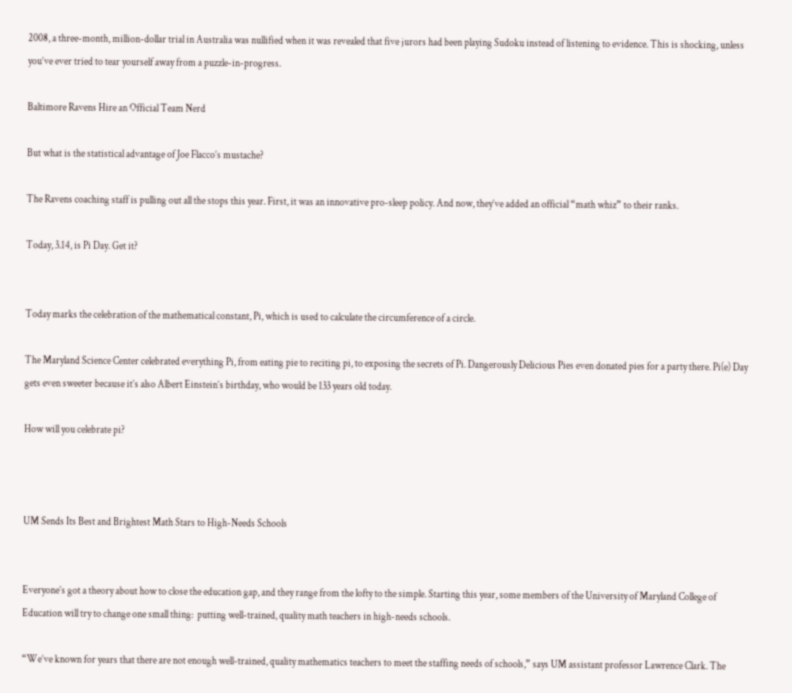2008, a three-month, million-dollar trial in Australia was nullified when it was revealed that five jurors had been playing Sudoku instead of listening to evidence. This is shocking, unless you’ve ever tried to tear yourself away from a puzzle-in-progress.

Baltimore Ravens Hire an Official Team Nerd

But what is the statistical advantage of Joe Flacco’s mustache?

The Ravens coaching staff is pulling out all the stops this year. First, it was an innovative pro-sleep policy. And now, they’ve added an official “math whiz” to their ranks.

Today, 3.14, is Pi Day. Get it?


Today marks the celebration of the mathematical constant, Pi, which is used to calculate the circumference of a circle.

The Maryland Science Center celebrated everything Pi, from eating pie to reciting pi, to exposing the secrets of Pi. Dangerously Delicious Pies even donated pies for a party there. Pi(e) Day gets even sweeter because it’s also Albert Einstein’s birthday, who would be 133 years old today.

How will you celebrate pi?



UM Sends Its Best and Brightest Math Stars to High-Needs Schools


Everyone’s got a theory about how to close the education gap, and they range from the lofty to the simple. Starting this year, some members of the University of Maryland College of Education will try to change one small thing:  putting well-trained, quality math teachers in high-needs schools.

“We’ve known for years that there are not enough well-trained, quality mathematics teachers to meet the staffing needs of schools,” says UM assistant professor Lawrence Clark. The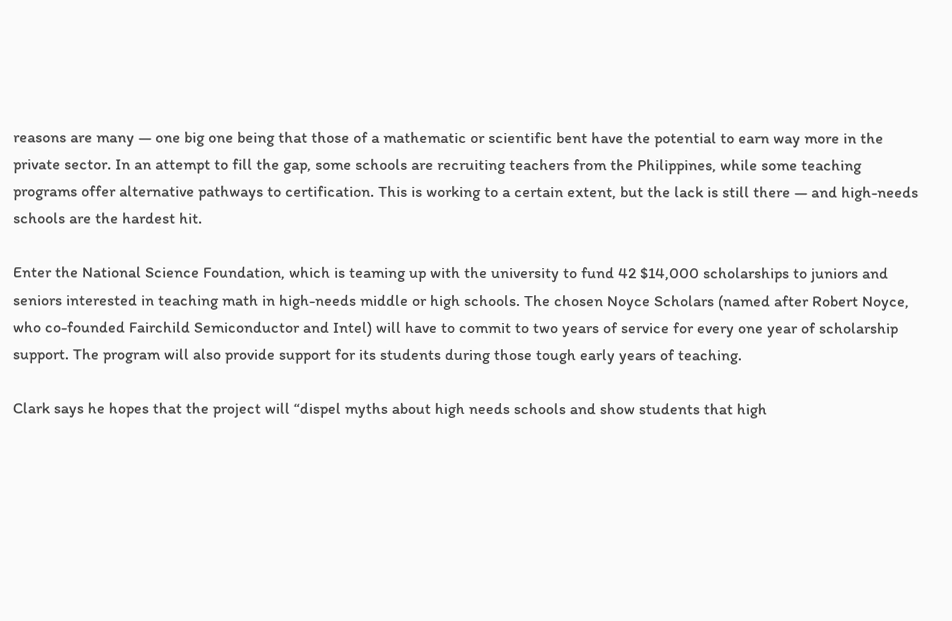reasons are many — one big one being that those of a mathematic or scientific bent have the potential to earn way more in the private sector. In an attempt to fill the gap, some schools are recruiting teachers from the Philippines, while some teaching programs offer alternative pathways to certification. This is working to a certain extent, but the lack is still there — and high-needs schools are the hardest hit.

Enter the National Science Foundation, which is teaming up with the university to fund 42 $14,000 scholarships to juniors and seniors interested in teaching math in high-needs middle or high schools. The chosen Noyce Scholars (named after Robert Noyce, who co-founded Fairchild Semiconductor and Intel) will have to commit to two years of service for every one year of scholarship support. The program will also provide support for its students during those tough early years of teaching.

Clark says he hopes that the project will “dispel myths about high needs schools and show students that high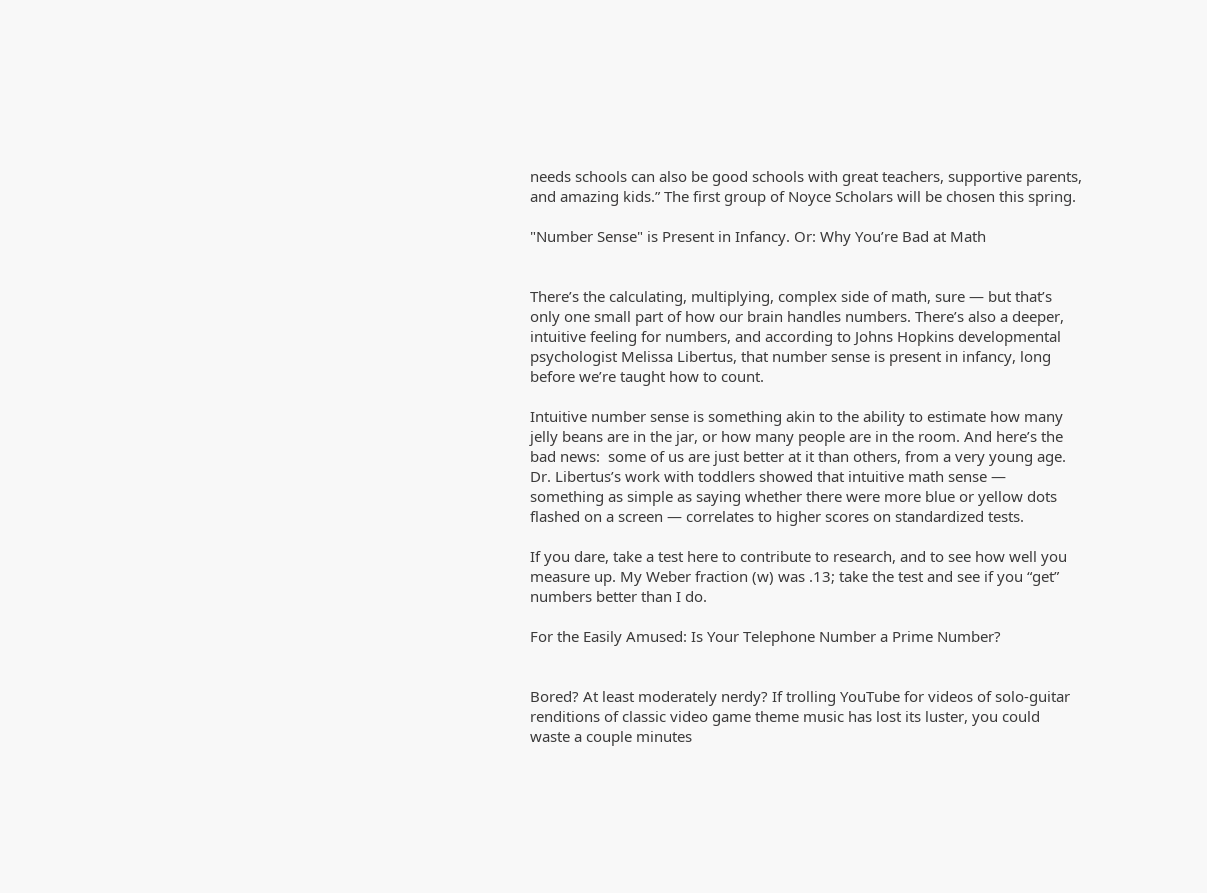needs schools can also be good schools with great teachers, supportive parents, and amazing kids.” The first group of Noyce Scholars will be chosen this spring.

"Number Sense" is Present in Infancy. Or: Why You’re Bad at Math


There’s the calculating, multiplying, complex side of math, sure — but that’s only one small part of how our brain handles numbers. There’s also a deeper, intuitive feeling for numbers, and according to Johns Hopkins developmental psychologist Melissa Libertus, that number sense is present in infancy, long before we’re taught how to count.

Intuitive number sense is something akin to the ability to estimate how many jelly beans are in the jar, or how many people are in the room. And here’s the bad news:  some of us are just better at it than others, from a very young age.  Dr. Libertus’s work with toddlers showed that intuitive math sense — something as simple as saying whether there were more blue or yellow dots flashed on a screen — correlates to higher scores on standardized tests.

If you dare, take a test here to contribute to research, and to see how well you measure up. My Weber fraction (w) was .13; take the test and see if you “get” numbers better than I do.

For the Easily Amused: Is Your Telephone Number a Prime Number?


Bored? At least moderately nerdy? If trolling YouTube for videos of solo-guitar renditions of classic video game theme music has lost its luster, you could waste a couple minutes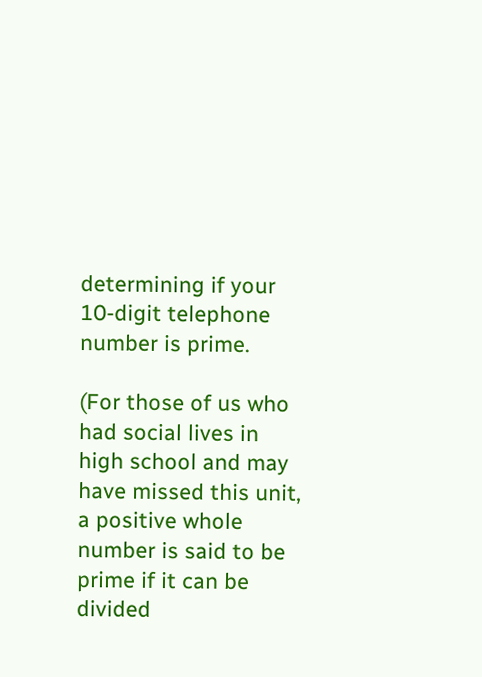determining if your 10-digit telephone number is prime.

(For those of us who had social lives in high school and may have missed this unit, a positive whole number is said to be prime if it can be divided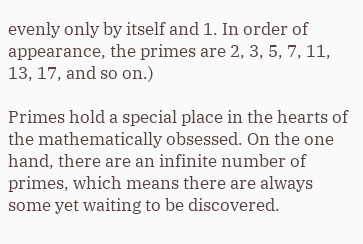evenly only by itself and 1. In order of appearance, the primes are 2, 3, 5, 7, 11, 13, 17, and so on.)

Primes hold a special place in the hearts of the mathematically obsessed. On the one hand, there are an infinite number of primes, which means there are always some yet waiting to be discovered.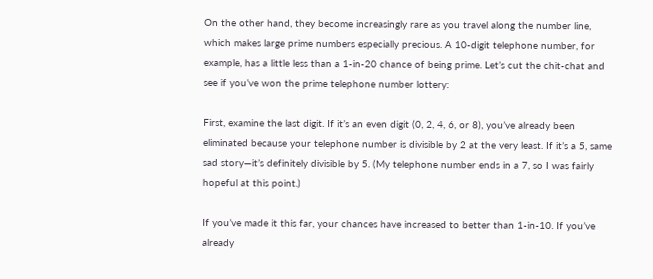On the other hand, they become increasingly rare as you travel along the number line, which makes large prime numbers especially precious. A 10-digit telephone number, for example, has a little less than a 1-in-20 chance of being prime. Let’s cut the chit-chat and see if you’ve won the prime telephone number lottery:

First, examine the last digit. If it’s an even digit (0, 2, 4, 6, or 8), you’ve already been eliminated because your telephone number is divisible by 2 at the very least. If it’s a 5, same sad story—it’s definitely divisible by 5. (My telephone number ends in a 7, so I was fairly hopeful at this point.)

If you’ve made it this far, your chances have increased to better than 1-in-10. If you’ve already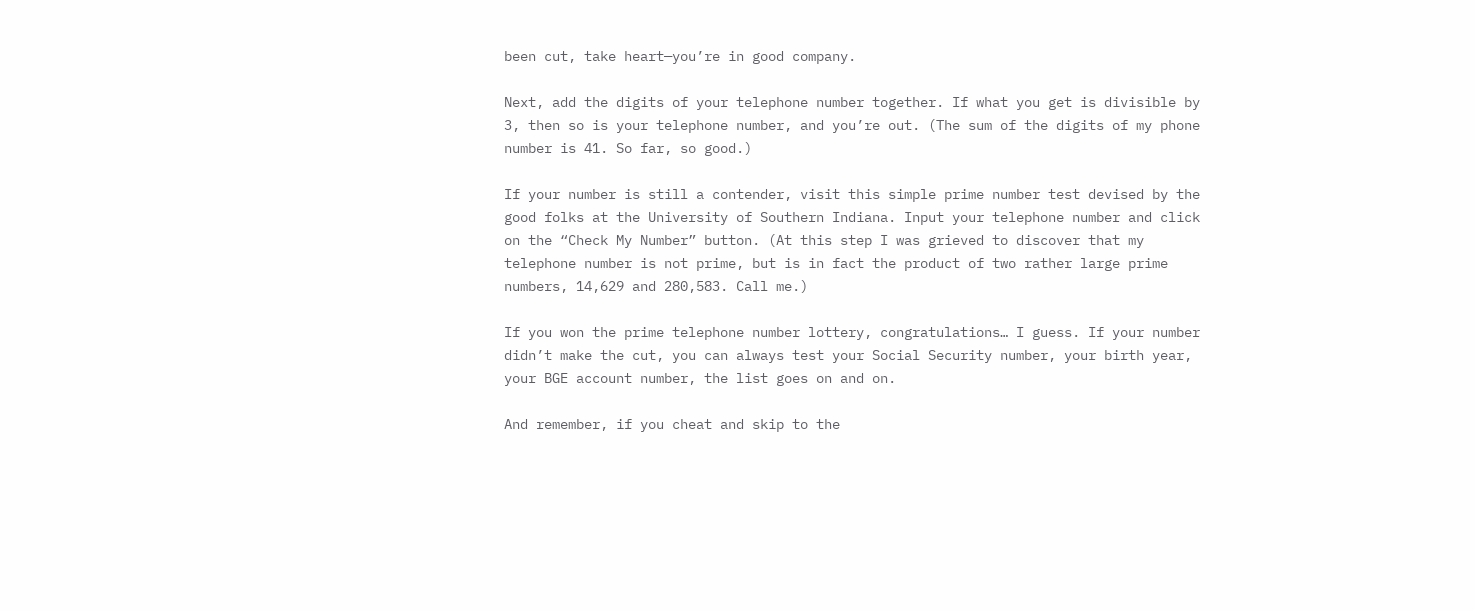been cut, take heart—you’re in good company.

Next, add the digits of your telephone number together. If what you get is divisible by 3, then so is your telephone number, and you’re out. (The sum of the digits of my phone number is 41. So far, so good.)

If your number is still a contender, visit this simple prime number test devised by the good folks at the University of Southern Indiana. Input your telephone number and click on the “Check My Number” button. (At this step I was grieved to discover that my telephone number is not prime, but is in fact the product of two rather large prime numbers, 14,629 and 280,583. Call me.)

If you won the prime telephone number lottery, congratulations… I guess. If your number didn’t make the cut, you can always test your Social Security number, your birth year, your BGE account number, the list goes on and on.

And remember, if you cheat and skip to the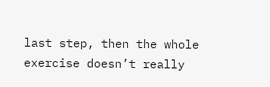last step, then the whole exercise doesn’t really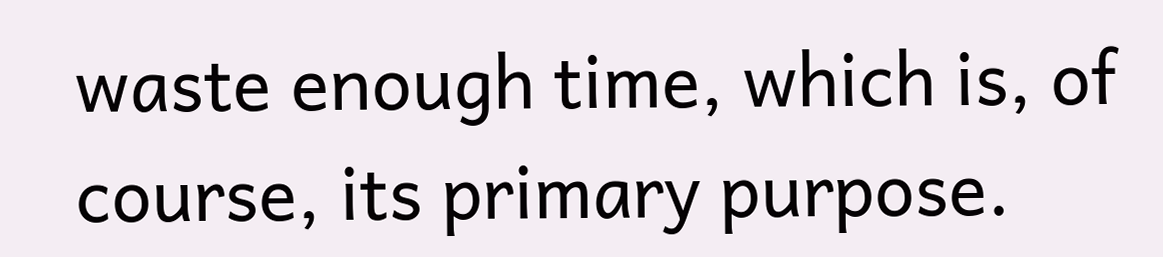waste enough time, which is, of course, its primary purpose.